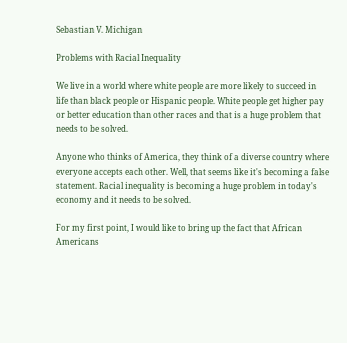Sebastian V. Michigan

Problems with Racial Inequality

We live in a world where white people are more likely to succeed in life than black people or Hispanic people. White people get higher pay or better education than other races and that is a huge problem that needs to be solved.

Anyone who thinks of America, they think of a diverse country where everyone accepts each other. Well, that seems like it's becoming a false statement. Racial inequality is becoming a huge problem in today's economy and it needs to be solved.

For my first point, I would like to bring up the fact that African Americans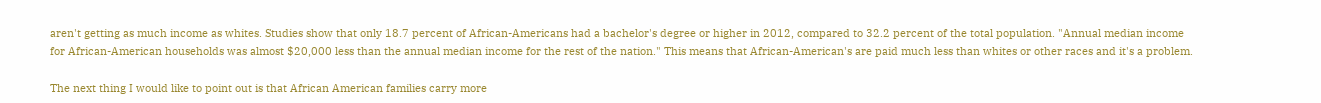aren't getting as much income as whites. Studies show that only 18.7 percent of African-Americans had a bachelor's degree or higher in 2012, compared to 32.2 percent of the total population. "Annual median income for African-American households was almost $20,000 less than the annual median income for the rest of the nation." This means that African-American's are paid much less than whites or other races and it's a problem.

The next thing I would like to point out is that African American families carry more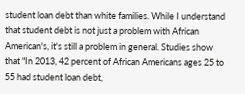student loan debt than white families. While I understand that student debt is not just a problem with African American's, it's still a problem in general. Studies show that "In 2013, 42 percent of African Americans ages 25 to 55 had student loan debt,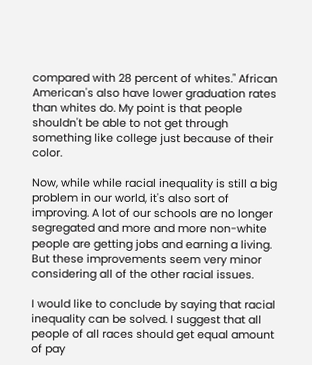compared with 28 percent of whites." African American's also have lower graduation rates than whites do. My point is that people shouldn't be able to not get through something like college just because of their color.

Now, while while racial inequality is still a big problem in our world, it's also sort of improving. A lot of our schools are no longer segregated and more and more non-white people are getting jobs and earning a living. But these improvements seem very minor considering all of the other racial issues.

I would like to conclude by saying that racial inequality can be solved. I suggest that all people of all races should get equal amount of pay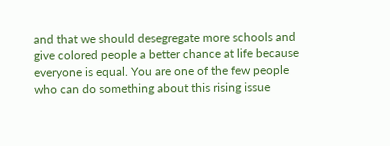and that we should desegregate more schools and give colored people a better chance at life because everyone is equal. You are one of the few people who can do something about this rising issue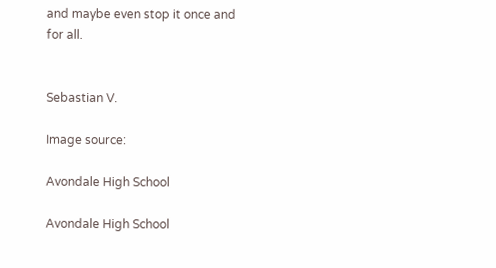and maybe even stop it once and for all.


Sebastian V.

Image source:

Avondale High School

Avondale High School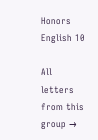Honors English 10

All letters from this group →